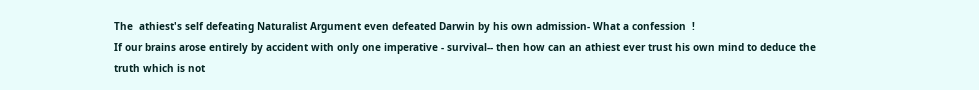The  athiest's self defeating Naturalist Argument even defeated Darwin by his own admission- What a confession  !
If our brains arose entirely by accident with only one imperative - survival-- then how can an athiest ever trust his own mind to deduce the truth which is not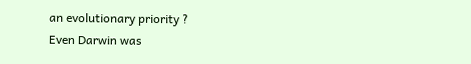an evolutionary priority ?
Even Darwin was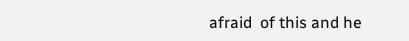afraid  of this and he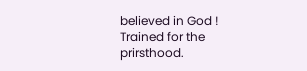believed in God ! Trained for the prirsthood.